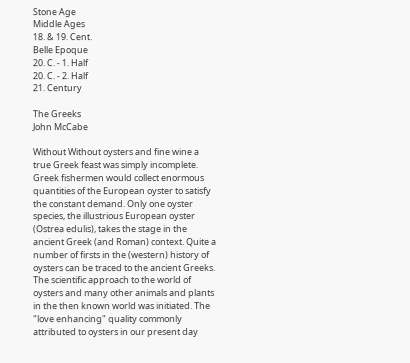Stone Age
Middle Ages
18. & 19. Cent.
Belle Epoque
20. C. - 1. Half
20. C. - 2. Half
21. Century

The Greeks
John McCabe

Without Without oysters and fine wine a true Greek feast was simply incomplete. Greek fishermen would collect enormous quantities of the European oyster to satisfy the constant demand. Only one oyster species, the illustrious European oyster (Ostrea edulis), takes the stage in the ancient Greek (and Roman) context. Quite a number of firsts in the (western) history of oysters can be traced to the ancient Greeks. The scientific approach to the world of oysters and many other animals and plants in the then known world was initiated. The "love enhancing" quality commonly attributed to oysters in our present day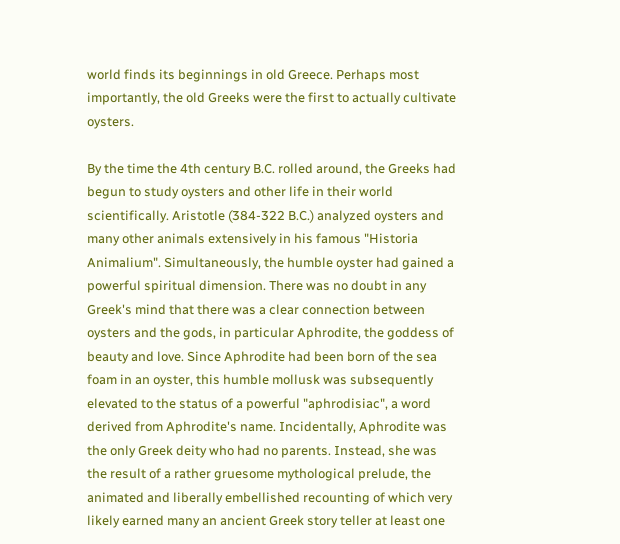world finds its beginnings in old Greece. Perhaps most importantly, the old Greeks were the first to actually cultivate oysters.

By the time the 4th century B.C. rolled around, the Greeks had begun to study oysters and other life in their world scientifically. Aristotle (384-322 B.C.) analyzed oysters and many other animals extensively in his famous "Historia Animalium". Simultaneously, the humble oyster had gained a powerful spiritual dimension. There was no doubt in any Greek's mind that there was a clear connection between oysters and the gods, in particular Aphrodite, the goddess of beauty and love. Since Aphrodite had been born of the sea foam in an oyster, this humble mollusk was subsequently elevated to the status of a powerful "aphrodisiac", a word derived from Aphrodite's name. Incidentally, Aphrodite was the only Greek deity who had no parents. Instead, she was the result of a rather gruesome mythological prelude, the animated and liberally embellished recounting of which very likely earned many an ancient Greek story teller at least one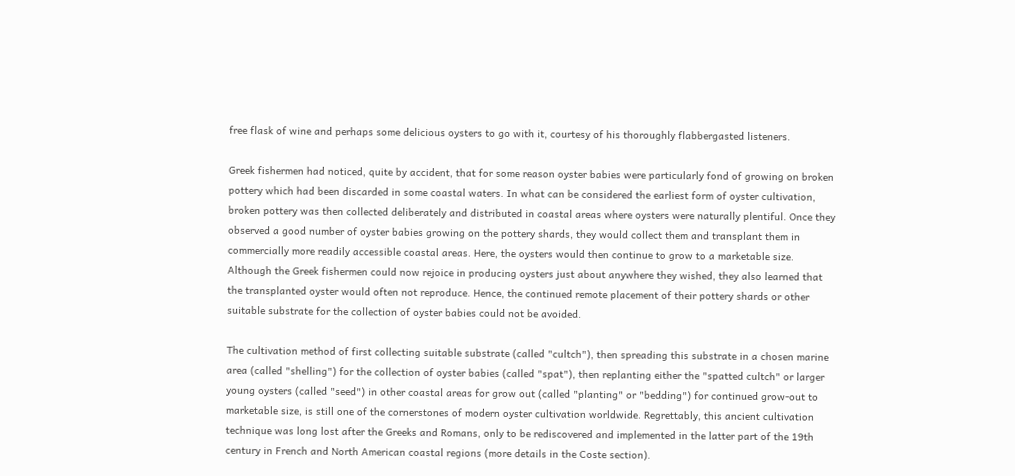free flask of wine and perhaps some delicious oysters to go with it, courtesy of his thoroughly flabbergasted listeners.

Greek fishermen had noticed, quite by accident, that for some reason oyster babies were particularly fond of growing on broken pottery which had been discarded in some coastal waters. In what can be considered the earliest form of oyster cultivation, broken pottery was then collected deliberately and distributed in coastal areas where oysters were naturally plentiful. Once they observed a good number of oyster babies growing on the pottery shards, they would collect them and transplant them in commercially more readily accessible coastal areas. Here, the oysters would then continue to grow to a marketable size. Although the Greek fishermen could now rejoice in producing oysters just about anywhere they wished, they also learned that the transplanted oyster would often not reproduce. Hence, the continued remote placement of their pottery shards or other suitable substrate for the collection of oyster babies could not be avoided.

The cultivation method of first collecting suitable substrate (called "cultch"), then spreading this substrate in a chosen marine area (called "shelling") for the collection of oyster babies (called "spat"), then replanting either the "spatted cultch" or larger young oysters (called "seed") in other coastal areas for grow out (called "planting" or "bedding") for continued grow-out to marketable size, is still one of the cornerstones of modern oyster cultivation worldwide. Regrettably, this ancient cultivation technique was long lost after the Greeks and Romans, only to be rediscovered and implemented in the latter part of the 19th century in French and North American coastal regions (more details in the Coste section).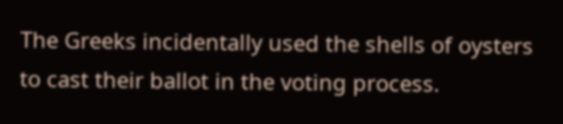The Greeks incidentally used the shells of oysters to cast their ballot in the voting process.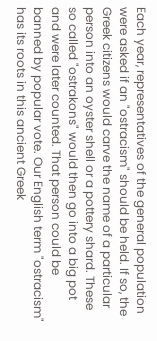Each year, representatives of the general population were asked if an "ostracism" should be held. If so, the Greek citizens would carve the name of a particular person into an oyster shell or a pottery shard. These so called "ostrakons" would then go into a big pot and were later counted. That person could be banned by popular vote. Our English term "ostracism" has its roots in this ancient Greek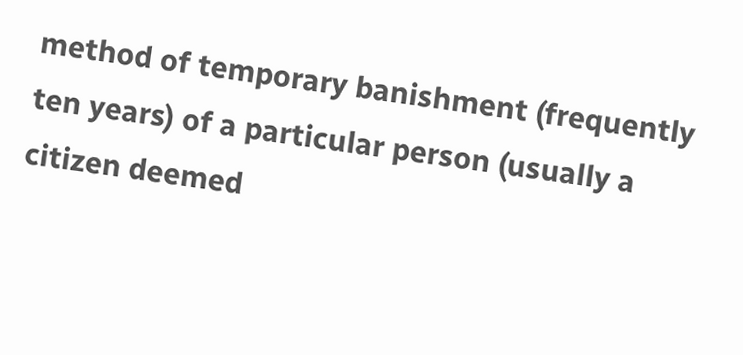method of temporary banishment (frequently ten years) of a particular person (usually a citizen deemed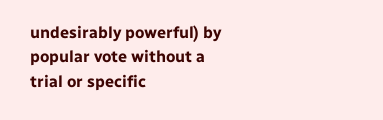undesirably powerful) by popular vote without a trial or specific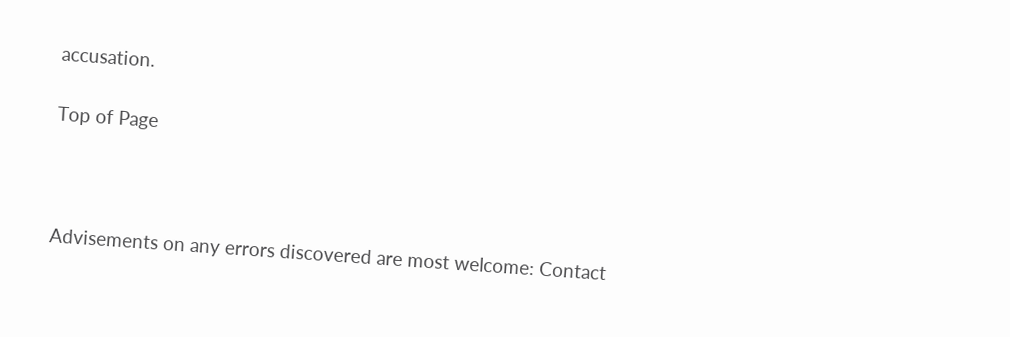accusation.

Top of Page



Advisements on any errors discovered are most welcome: Contact